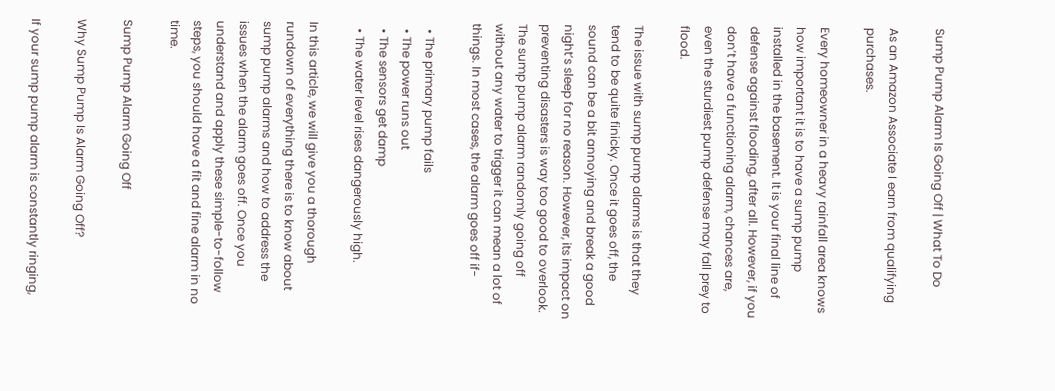Sump Pump Alarm Is Going Off | What To Do

As an Amazon Associate I earn from qualifying purchases.

Every homeowner in a heavy rainfall area knows how important it is to have a sump pump installed in the basement. It is your final line of defense against flooding, after all. However, if you don’t have a functioning alarm, chances are, even the sturdiest pump defense may fall prey to flood.

The issue with sump pump alarms is that they tend to be quite finicky. Once it goes off, the sound can be a bit annoying and break a good night’s sleep for no reason. However, its impact on preventing disasters is way too good to overlook. The sump pump alarm randomly going off without any water to trigger it can mean a lot of things. In most cases, the alarm goes off if-

  • The primary pump fails
  • The power runs out
  • The sensors get damp
  • The water level rises dangerously high.

In this article, we will give you a thorough rundown of everything there is to know about sump pump alarms and how to address the issues when the alarm goes off. Once you understand and apply these simple-to-follow steps, you should have a fit and fine alarm in no time.

Sump Pump Alarm Going Off

Why Sump Pump Is Alarm Going Off?

If your sump pump alarm is constantly ringing,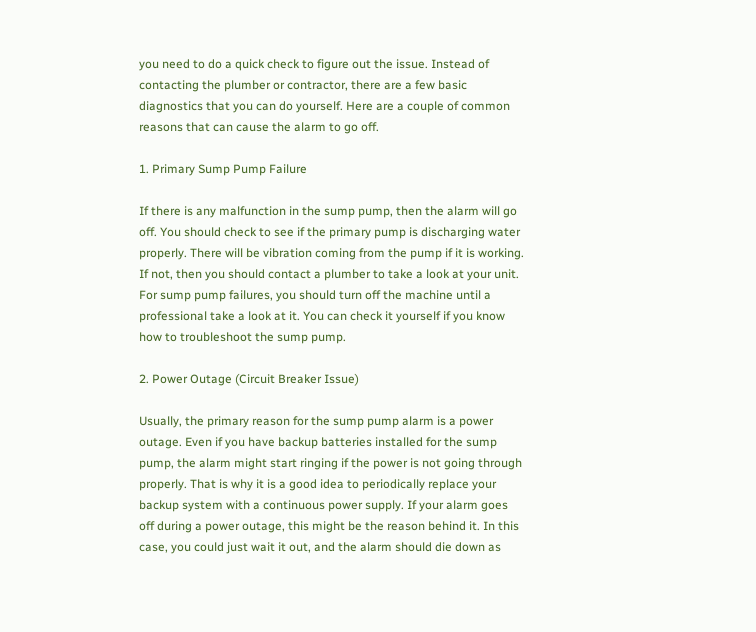you need to do a quick check to figure out the issue. Instead of contacting the plumber or contractor, there are a few basic diagnostics that you can do yourself. Here are a couple of common reasons that can cause the alarm to go off.

1. Primary Sump Pump Failure

If there is any malfunction in the sump pump, then the alarm will go off. You should check to see if the primary pump is discharging water properly. There will be vibration coming from the pump if it is working. If not, then you should contact a plumber to take a look at your unit. For sump pump failures, you should turn off the machine until a professional take a look at it. You can check it yourself if you know how to troubleshoot the sump pump.

2. Power Outage (Circuit Breaker Issue)

Usually, the primary reason for the sump pump alarm is a power outage. Even if you have backup batteries installed for the sump pump, the alarm might start ringing if the power is not going through properly. That is why it is a good idea to periodically replace your backup system with a continuous power supply. If your alarm goes off during a power outage, this might be the reason behind it. In this case, you could just wait it out, and the alarm should die down as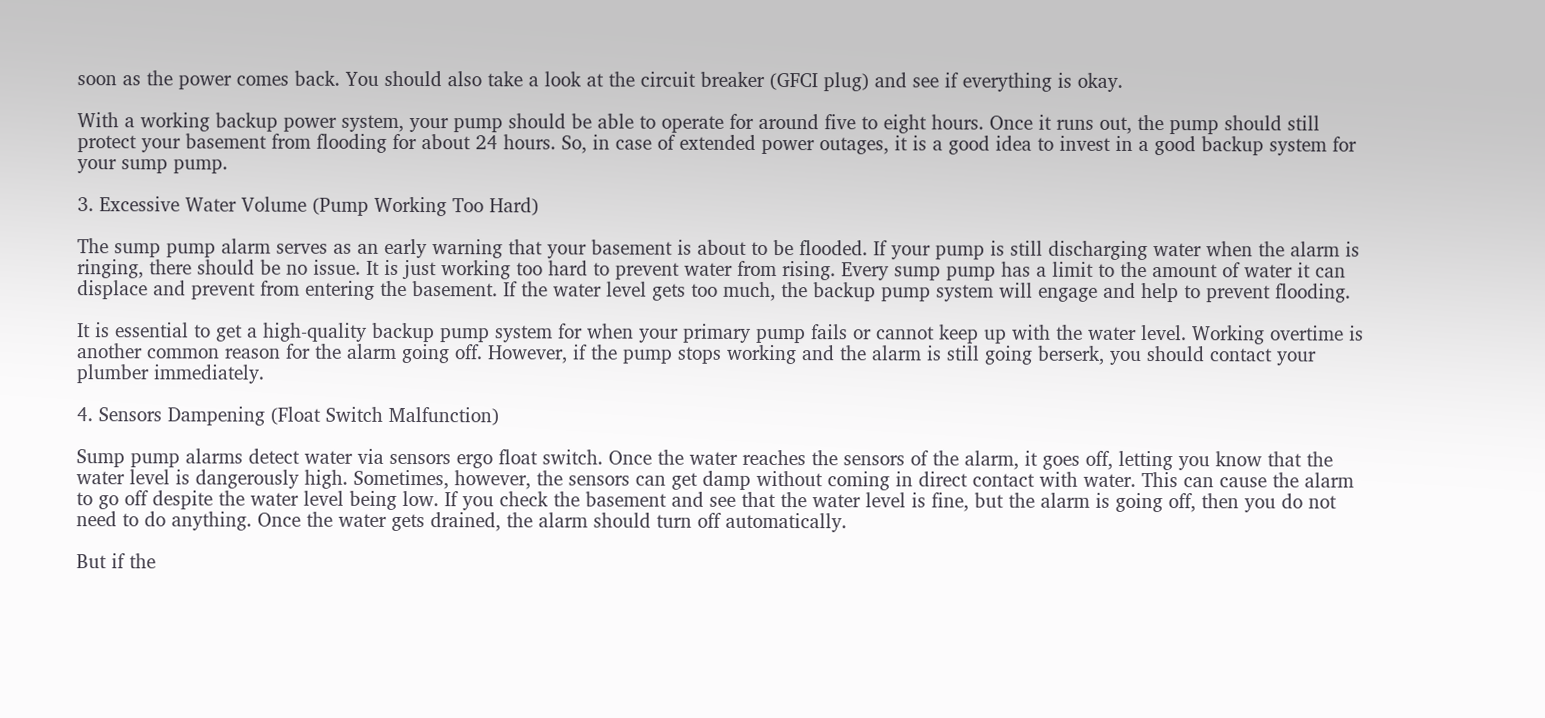soon as the power comes back. You should also take a look at the circuit breaker (GFCI plug) and see if everything is okay.

With a working backup power system, your pump should be able to operate for around five to eight hours. Once it runs out, the pump should still protect your basement from flooding for about 24 hours. So, in case of extended power outages, it is a good idea to invest in a good backup system for your sump pump.

3. Excessive Water Volume (Pump Working Too Hard)

The sump pump alarm serves as an early warning that your basement is about to be flooded. If your pump is still discharging water when the alarm is ringing, there should be no issue. It is just working too hard to prevent water from rising. Every sump pump has a limit to the amount of water it can displace and prevent from entering the basement. If the water level gets too much, the backup pump system will engage and help to prevent flooding.

It is essential to get a high-quality backup pump system for when your primary pump fails or cannot keep up with the water level. Working overtime is another common reason for the alarm going off. However, if the pump stops working and the alarm is still going berserk, you should contact your plumber immediately.

4. Sensors Dampening (Float Switch Malfunction)

Sump pump alarms detect water via sensors ergo float switch. Once the water reaches the sensors of the alarm, it goes off, letting you know that the water level is dangerously high. Sometimes, however, the sensors can get damp without coming in direct contact with water. This can cause the alarm to go off despite the water level being low. If you check the basement and see that the water level is fine, but the alarm is going off, then you do not need to do anything. Once the water gets drained, the alarm should turn off automatically.

But if the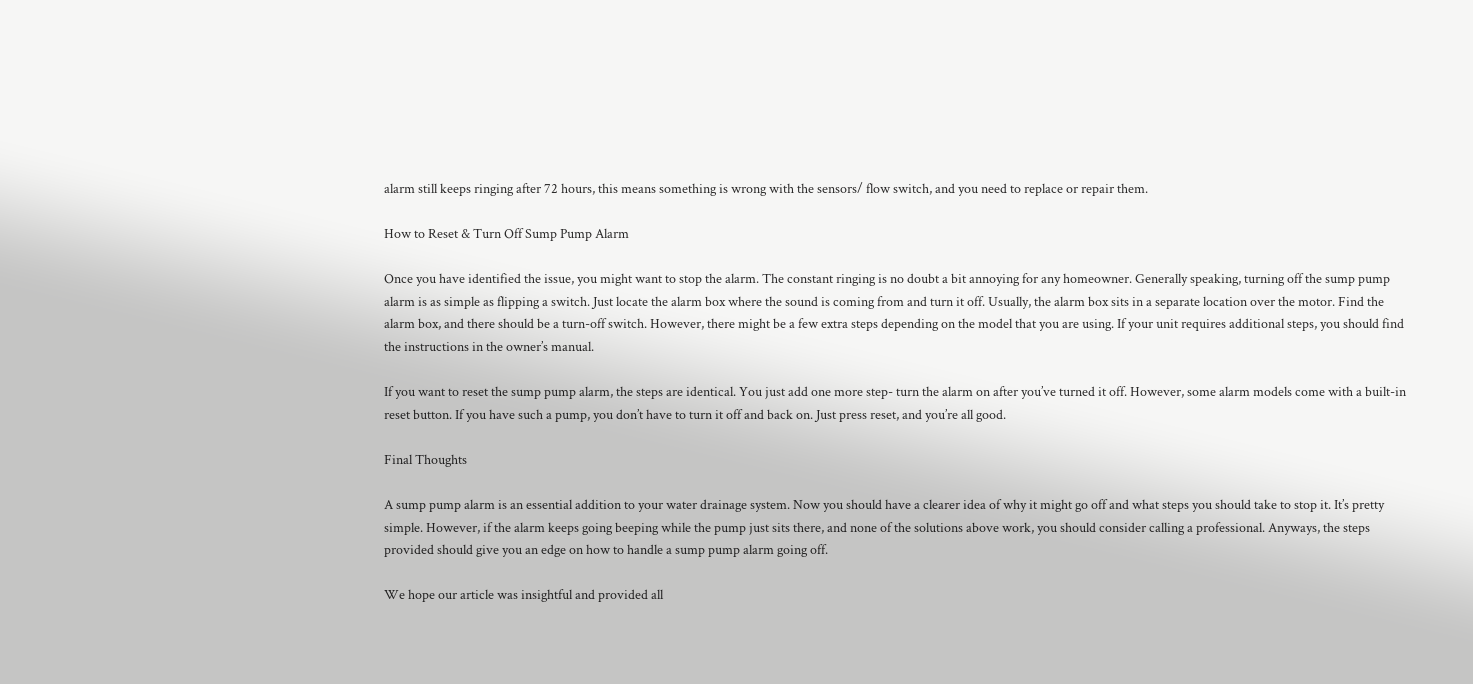alarm still keeps ringing after 72 hours, this means something is wrong with the sensors/ flow switch, and you need to replace or repair them.

How to Reset & Turn Off Sump Pump Alarm

Once you have identified the issue, you might want to stop the alarm. The constant ringing is no doubt a bit annoying for any homeowner. Generally speaking, turning off the sump pump alarm is as simple as flipping a switch. Just locate the alarm box where the sound is coming from and turn it off. Usually, the alarm box sits in a separate location over the motor. Find the alarm box, and there should be a turn-off switch. However, there might be a few extra steps depending on the model that you are using. If your unit requires additional steps, you should find the instructions in the owner’s manual.

If you want to reset the sump pump alarm, the steps are identical. You just add one more step- turn the alarm on after you’ve turned it off. However, some alarm models come with a built-in reset button. If you have such a pump, you don’t have to turn it off and back on. Just press reset, and you’re all good.

Final Thoughts

A sump pump alarm is an essential addition to your water drainage system. Now you should have a clearer idea of why it might go off and what steps you should take to stop it. It’s pretty simple. However, if the alarm keeps going beeping while the pump just sits there, and none of the solutions above work, you should consider calling a professional. Anyways, the steps provided should give you an edge on how to handle a sump pump alarm going off.

We hope our article was insightful and provided all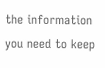the information you need to keep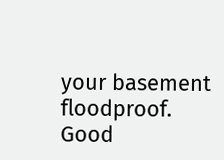your basement floodproof. Good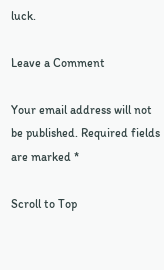luck.

Leave a Comment

Your email address will not be published. Required fields are marked *

Scroll to Top